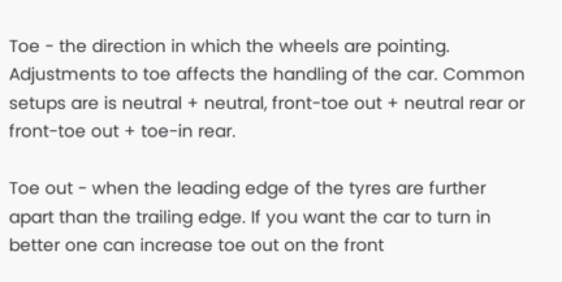Toe - the direction in which the wheels are pointing. Adjustments to toe affects the handling of the car. Common setups are is neutral + neutral, front-toe out + neutral rear or front-toe out + toe-in rear.

Toe out - when the leading edge of the tyres are further apart than the trailing edge. If you want the car to turn in better one can increase toe out on the front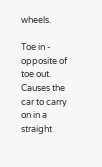wheels.

Toe in - opposite of toe out. Causes the car to carry on in a straight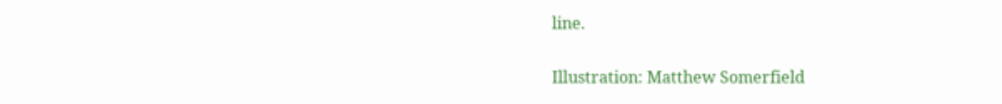line.

Illustration: Matthew Somerfield